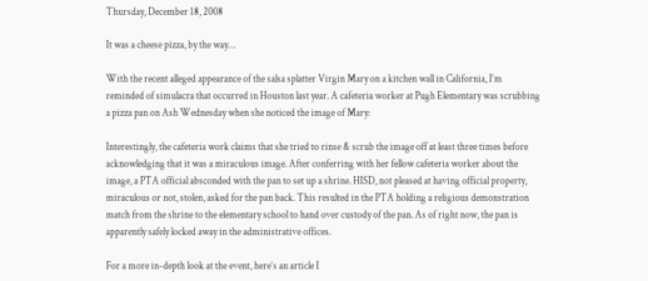Thursday, December 18, 2008

It was a cheese pizza, by the way…

With the recent alleged appearance of the salsa splatter Virgin Mary on a kitchen wall in California, I’m reminded of simulacra that occurred in Houston last year. A cafeteria worker at Pugh Elementary was scrubbing a pizza pan on Ash Wednesday when she noticed the image of Mary:

Interestingly, the cafeteria work claims that she tried to rinse & scrub the image off at least three times before acknowledging that it was a miraculous image. After conferring with her fellow cafeteria worker about the image, a PTA official absconded with the pan to set up a shrine. HISD, not pleased at having official property, miraculous or not, stolen, asked for the pan back. This resulted in the PTA holding a religious demonstration match from the shrine to the elementary school to hand over custody of the pan. As of right now, the pan is apparently safely locked away in the administrative offices.

For a more in-depth look at the event, here’s an article I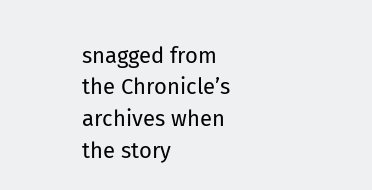snagged from the Chronicle’s archives when the story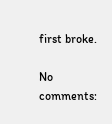first broke.

No comments: